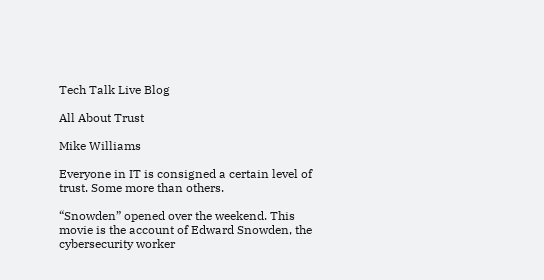Tech Talk Live Blog

All About Trust

Mike Williams

Everyone in IT is consigned a certain level of trust. Some more than others.

“Snowden” opened over the weekend. This movie is the account of Edward Snowden, the cybersecurity worker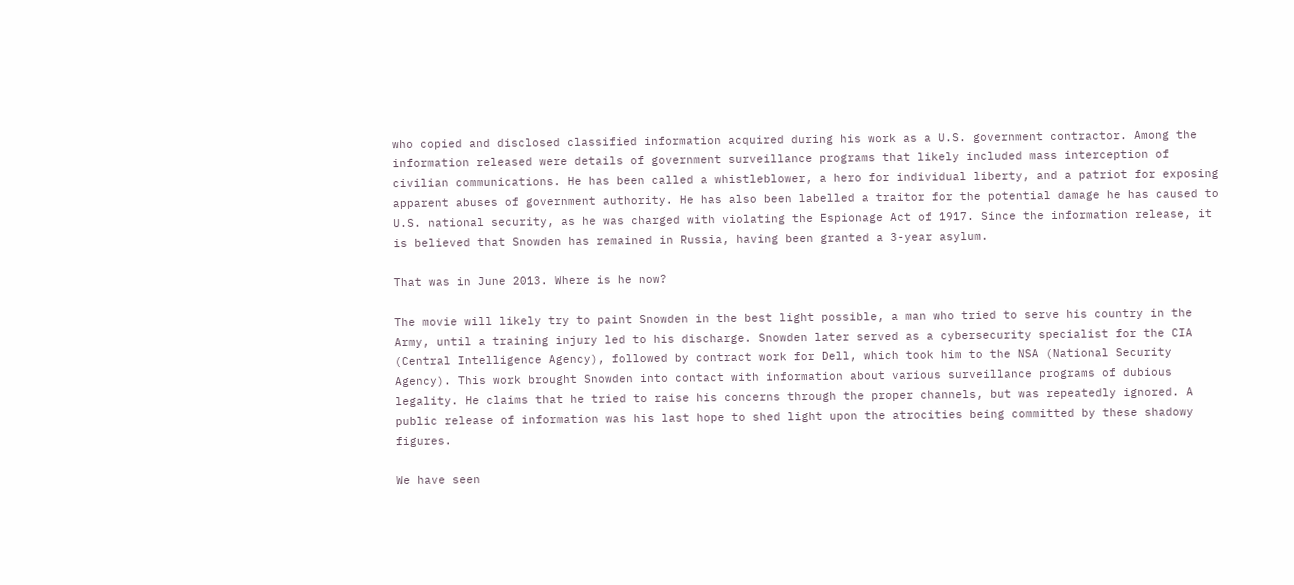who copied and disclosed classified information acquired during his work as a U.S. government contractor. Among the information released were details of government surveillance programs that likely included mass interception of civilian communications. He has been called a whistleblower, a hero for individual liberty, and a patriot for exposing apparent abuses of government authority. He has also been labelled a traitor for the potential damage he has caused to U.S. national security, as he was charged with violating the Espionage Act of 1917. Since the information release, it is believed that Snowden has remained in Russia, having been granted a 3-year asylum.

That was in June 2013. Where is he now?

The movie will likely try to paint Snowden in the best light possible, a man who tried to serve his country in the Army, until a training injury led to his discharge. Snowden later served as a cybersecurity specialist for the CIA (Central Intelligence Agency), followed by contract work for Dell, which took him to the NSA (National Security Agency). This work brought Snowden into contact with information about various surveillance programs of dubious legality. He claims that he tried to raise his concerns through the proper channels, but was repeatedly ignored. A public release of information was his last hope to shed light upon the atrocities being committed by these shadowy figures.

We have seen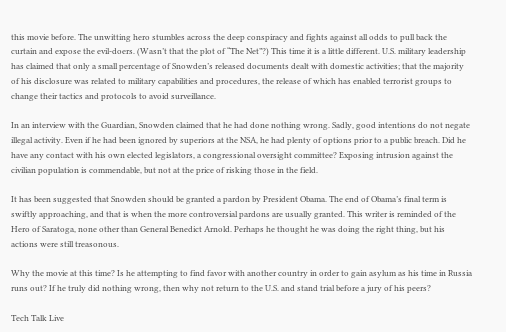this movie before. The unwitting hero stumbles across the deep conspiracy and fights against all odds to pull back the curtain and expose the evil-doers. (Wasn’t that the plot of “The Net”?) This time it is a little different. U.S. military leadership has claimed that only a small percentage of Snowden’s released documents dealt with domestic activities; that the majority of his disclosure was related to military capabilities and procedures, the release of which has enabled terrorist groups to change their tactics and protocols to avoid surveillance.

In an interview with the Guardian, Snowden claimed that he had done nothing wrong. Sadly, good intentions do not negate illegal activity. Even if he had been ignored by superiors at the NSA, he had plenty of options prior to a public breach. Did he have any contact with his own elected legislators, a congressional oversight committee? Exposing intrusion against the civilian population is commendable, but not at the price of risking those in the field.

It has been suggested that Snowden should be granted a pardon by President Obama. The end of Obama’s final term is swiftly approaching, and that is when the more controversial pardons are usually granted. This writer is reminded of the Hero of Saratoga, none other than General Benedict Arnold. Perhaps he thought he was doing the right thing, but his actions were still treasonous.

Why the movie at this time? Is he attempting to find favor with another country in order to gain asylum as his time in Russia runs out? If he truly did nothing wrong, then why not return to the U.S. and stand trial before a jury of his peers?

Tech Talk Live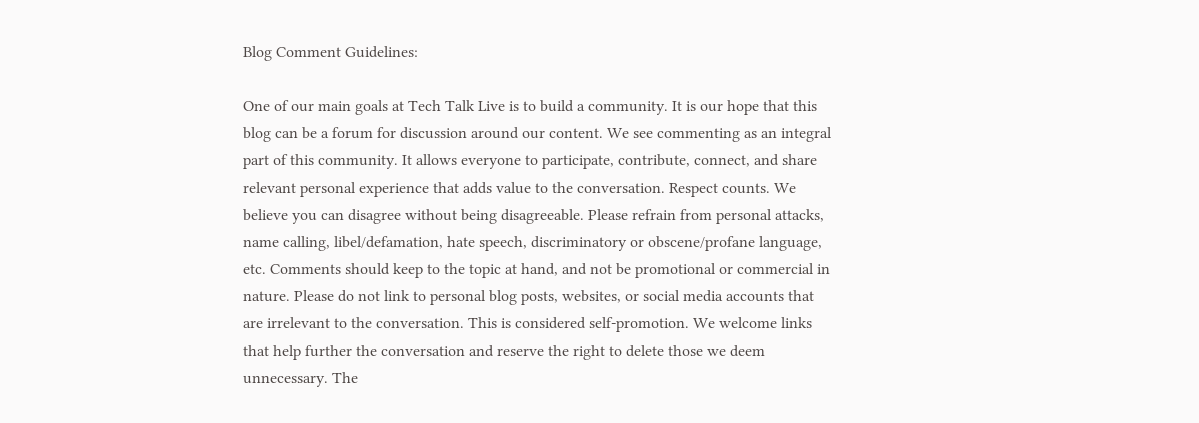Blog Comment Guidelines:

One of our main goals at Tech Talk Live is to build a community. It is our hope that this blog can be a forum for discussion around our content. We see commenting as an integral part of this community. It allows everyone to participate, contribute, connect, and share relevant personal experience that adds value to the conversation. Respect counts. We believe you can disagree without being disagreeable. Please refrain from personal attacks, name calling, libel/defamation, hate speech, discriminatory or obscene/profane language, etc. Comments should keep to the topic at hand, and not be promotional or commercial in nature. Please do not link to personal blog posts, websites, or social media accounts that are irrelevant to the conversation. This is considered self-promotion. We welcome links that help further the conversation and reserve the right to delete those we deem unnecessary. The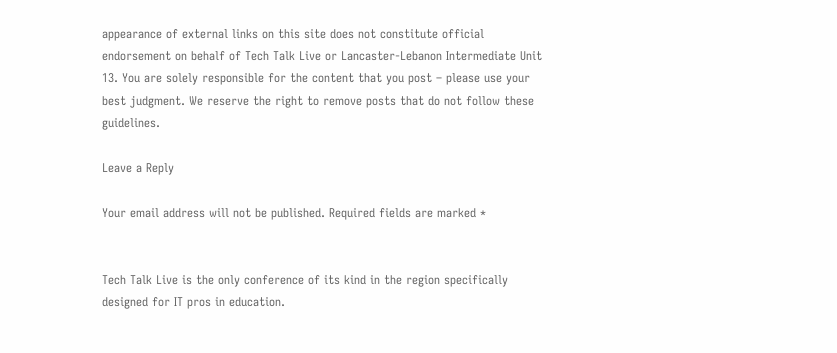appearance of external links on this site does not constitute official endorsement on behalf of Tech Talk Live or Lancaster-Lebanon Intermediate Unit 13. You are solely responsible for the content that you post – please use your best judgment. We reserve the right to remove posts that do not follow these guidelines.

Leave a Reply

Your email address will not be published. Required fields are marked *


Tech Talk Live is the only conference of its kind in the region specifically designed for IT pros in education.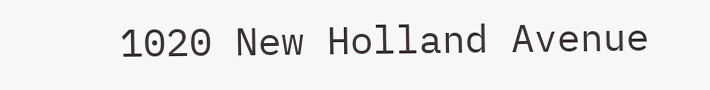1020 New Holland Avenue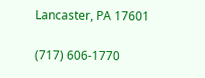Lancaster, PA 17601

(717) 606-1770